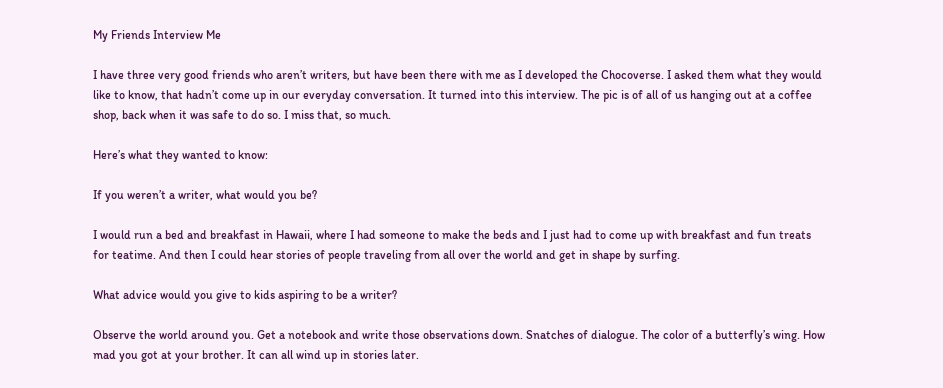My Friends Interview Me

I have three very good friends who aren’t writers, but have been there with me as I developed the Chocoverse. I asked them what they would like to know, that hadn’t come up in our everyday conversation. It turned into this interview. The pic is of all of us hanging out at a coffee shop, back when it was safe to do so. I miss that, so much.

Here’s what they wanted to know:

If you weren’t a writer, what would you be?

I would run a bed and breakfast in Hawaii, where I had someone to make the beds and I just had to come up with breakfast and fun treats for teatime. And then I could hear stories of people traveling from all over the world and get in shape by surfing.

What advice would you give to kids aspiring to be a writer?

Observe the world around you. Get a notebook and write those observations down. Snatches of dialogue. The color of a butterfly’s wing. How mad you got at your brother. It can all wind up in stories later.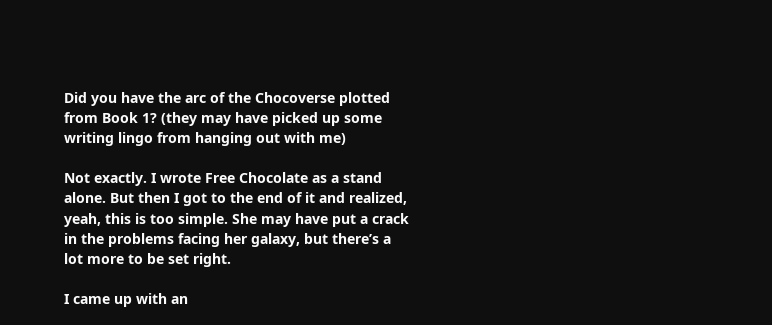Did you have the arc of the Chocoverse plotted from Book 1? (they may have picked up some writing lingo from hanging out with me)

Not exactly. I wrote Free Chocolate as a stand alone. But then I got to the end of it and realized, yeah, this is too simple. She may have put a crack in the problems facing her galaxy, but there’s a lot more to be set right.

I came up with an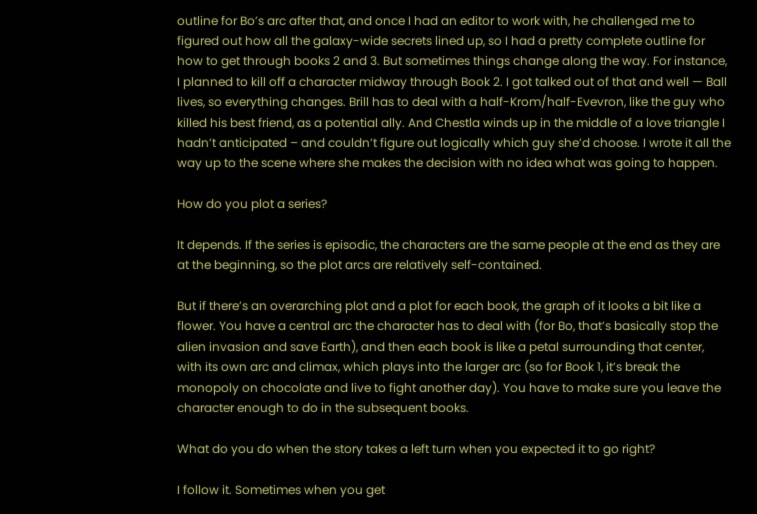outline for Bo’s arc after that, and once I had an editor to work with, he challenged me to figured out how all the galaxy-wide secrets lined up, so I had a pretty complete outline for how to get through books 2 and 3. But sometimes things change along the way. For instance, I planned to kill off a character midway through Book 2. I got talked out of that and well — Ball lives, so everything changes. Brill has to deal with a half-Krom/half-Evevron, like the guy who killed his best friend, as a potential ally. And Chestla winds up in the middle of a love triangle I hadn’t anticipated – and couldn’t figure out logically which guy she’d choose. I wrote it all the way up to the scene where she makes the decision with no idea what was going to happen.

How do you plot a series?

It depends. If the series is episodic, the characters are the same people at the end as they are at the beginning, so the plot arcs are relatively self-contained.

But if there’s an overarching plot and a plot for each book, the graph of it looks a bit like a flower. You have a central arc the character has to deal with (for Bo, that’s basically stop the alien invasion and save Earth), and then each book is like a petal surrounding that center, with its own arc and climax, which plays into the larger arc (so for Book 1, it’s break the monopoly on chocolate and live to fight another day). You have to make sure you leave the character enough to do in the subsequent books.

What do you do when the story takes a left turn when you expected it to go right?

I follow it. Sometimes when you get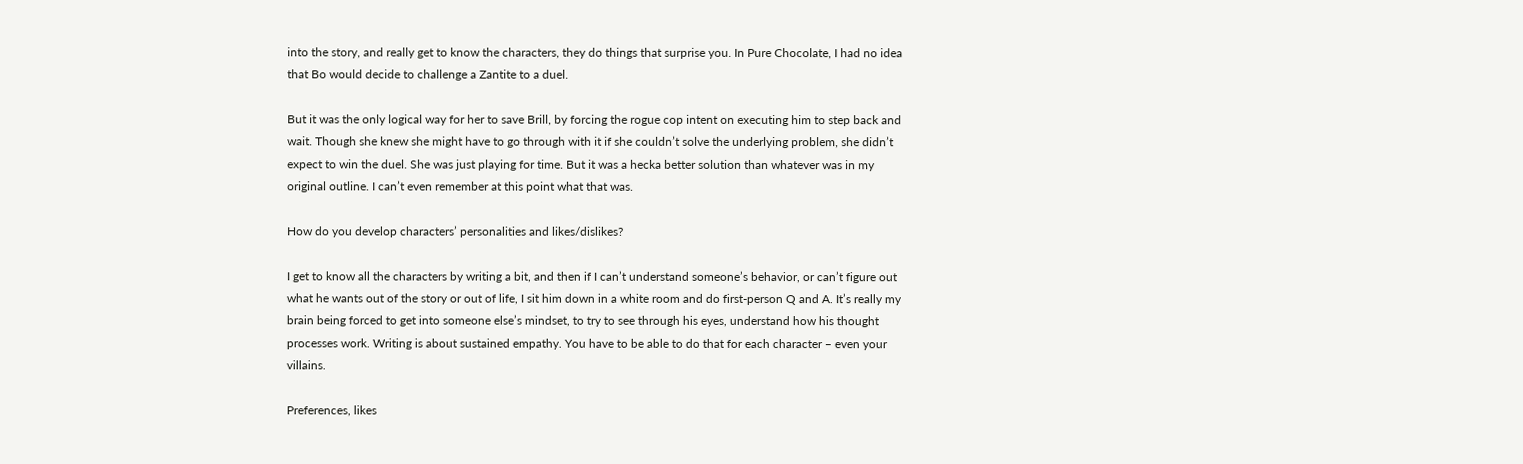into the story, and really get to know the characters, they do things that surprise you. In Pure Chocolate, I had no idea that Bo would decide to challenge a Zantite to a duel.

But it was the only logical way for her to save Brill, by forcing the rogue cop intent on executing him to step back and wait. Though she knew she might have to go through with it if she couldn’t solve the underlying problem, she didn’t expect to win the duel. She was just playing for time. But it was a hecka better solution than whatever was in my original outline. I can’t even remember at this point what that was.

How do you develop characters’ personalities and likes/dislikes?

I get to know all the characters by writing a bit, and then if I can’t understand someone’s behavior, or can’t figure out what he wants out of the story or out of life, I sit him down in a white room and do first-person Q and A. It’s really my brain being forced to get into someone else’s mindset, to try to see through his eyes, understand how his thought processes work. Writing is about sustained empathy. You have to be able to do that for each character – even your villains.

Preferences, likes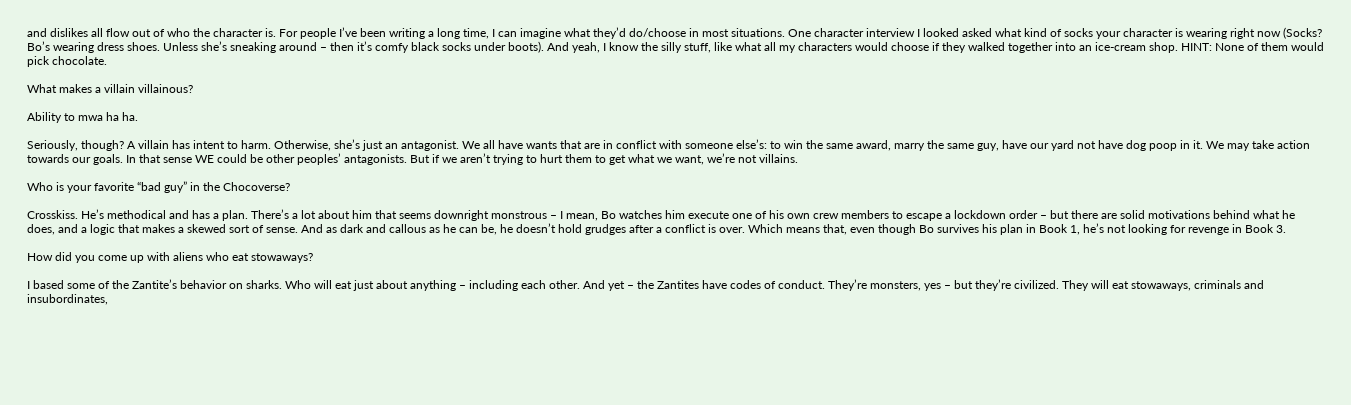and dislikes all flow out of who the character is. For people I’ve been writing a long time, I can imagine what they’d do/choose in most situations. One character interview I looked asked what kind of socks your character is wearing right now (Socks? Bo’s wearing dress shoes. Unless she’s sneaking around – then it’s comfy black socks under boots). And yeah, I know the silly stuff, like what all my characters would choose if they walked together into an ice-cream shop. HINT: None of them would pick chocolate.

What makes a villain villainous?

Ability to mwa ha ha.

Seriously, though? A villain has intent to harm. Otherwise, she’s just an antagonist. We all have wants that are in conflict with someone else’s: to win the same award, marry the same guy, have our yard not have dog poop in it. We may take action towards our goals. In that sense WE could be other peoples’ antagonists. But if we aren’t trying to hurt them to get what we want, we’re not villains.

Who is your favorite “bad guy” in the Chocoverse?

Crosskiss. He’s methodical and has a plan. There’s a lot about him that seems downright monstrous – I mean, Bo watches him execute one of his own crew members to escape a lockdown order – but there are solid motivations behind what he does, and a logic that makes a skewed sort of sense. And as dark and callous as he can be, he doesn’t hold grudges after a conflict is over. Which means that, even though Bo survives his plan in Book 1, he’s not looking for revenge in Book 3.

How did you come up with aliens who eat stowaways?

I based some of the Zantite’s behavior on sharks. Who will eat just about anything – including each other. And yet – the Zantites have codes of conduct. They’re monsters, yes – but they’re civilized. They will eat stowaways, criminals and insubordinates,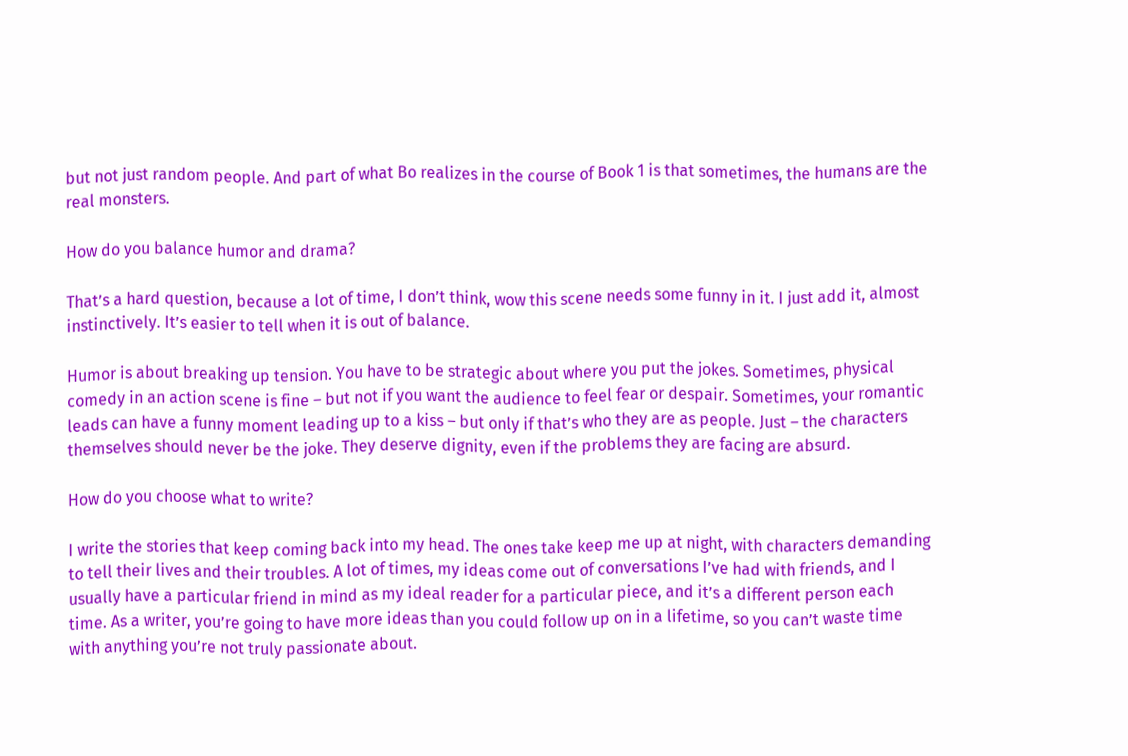but not just random people. And part of what Bo realizes in the course of Book 1 is that sometimes, the humans are the real monsters.

How do you balance humor and drama?

That’s a hard question, because a lot of time, I don’t think, wow this scene needs some funny in it. I just add it, almost instinctively. It’s easier to tell when it is out of balance.

Humor is about breaking up tension. You have to be strategic about where you put the jokes. Sometimes, physical comedy in an action scene is fine – but not if you want the audience to feel fear or despair. Sometimes, your romantic leads can have a funny moment leading up to a kiss – but only if that’s who they are as people. Just – the characters themselves should never be the joke. They deserve dignity, even if the problems they are facing are absurd.

How do you choose what to write?

I write the stories that keep coming back into my head. The ones take keep me up at night, with characters demanding to tell their lives and their troubles. A lot of times, my ideas come out of conversations I’ve had with friends, and I usually have a particular friend in mind as my ideal reader for a particular piece, and it’s a different person each time. As a writer, you’re going to have more ideas than you could follow up on in a lifetime, so you can’t waste time with anything you’re not truly passionate about.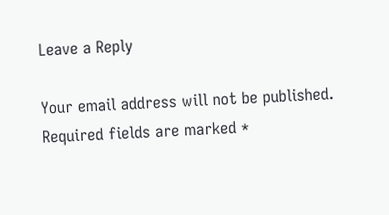Leave a Reply

Your email address will not be published. Required fields are marked *